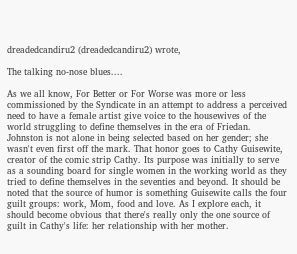dreadedcandiru2 (dreadedcandiru2) wrote,

The talking no-nose blues....

As we all know, For Better or For Worse was more or less commissioned by the Syndicate in an attempt to address a perceived need to have a female artist give voice to the housewives of the world struggling to define themselves in the era of Friedan. Johnston is not alone in being selected based on her gender; she wasn't even first off the mark. That honor goes to Cathy Guisewite, creator of the comic strip Cathy. Its purpose was initially to serve as a sounding board for single women in the working world as they tried to define themselves in the seventies and beyond. It should be noted that the source of humor is something Guisewite calls the four guilt groups: work, Mom, food and love. As I explore each, it should become obvious that there's really only the one source of guilt in Cathy's life: her relationship with her mother.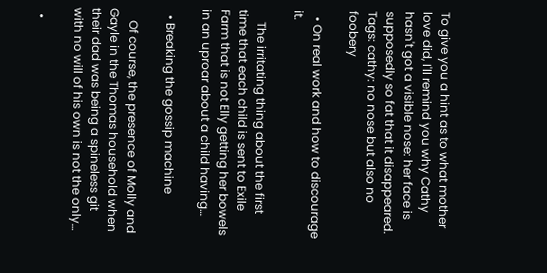To give you a hint as to what mother love did, I'll remind you why Cathy hasn't got a visible nose: her face is supposedly so fat that it disappeared.
Tags: cathy: no nose but also no foobery

  • On real work and how to discourage it.

    The irritating thing about the first time that each child is sent to Exile Farm that is not Elly getting her bowels in an uproar about a child having…

  • Breaking the gossip machine

    Of course, the presence of Molly and Gayle in the Thomas household when their dad was being a spineless git with no will of his own is not the only…

  •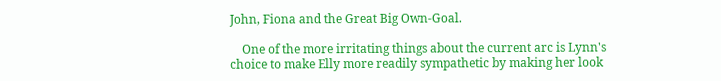John, Fiona and the Great Big Own-Goal.

    One of the more irritating things about the current arc is Lynn's choice to make Elly more readily sympathetic by making her look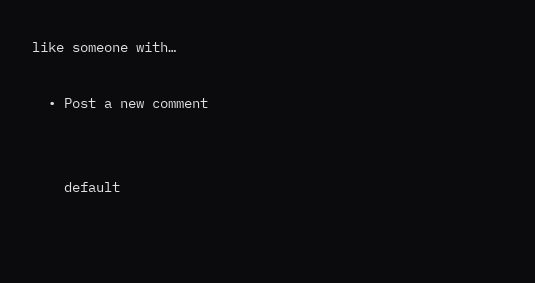like someone with…

  • Post a new comment


    default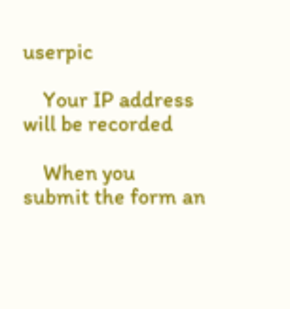userpic

    Your IP address will be recorded

    When you submit the form an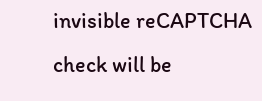invisible reCAPTCHA check will be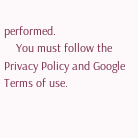performed.
    You must follow the Privacy Policy and Google Terms of use.